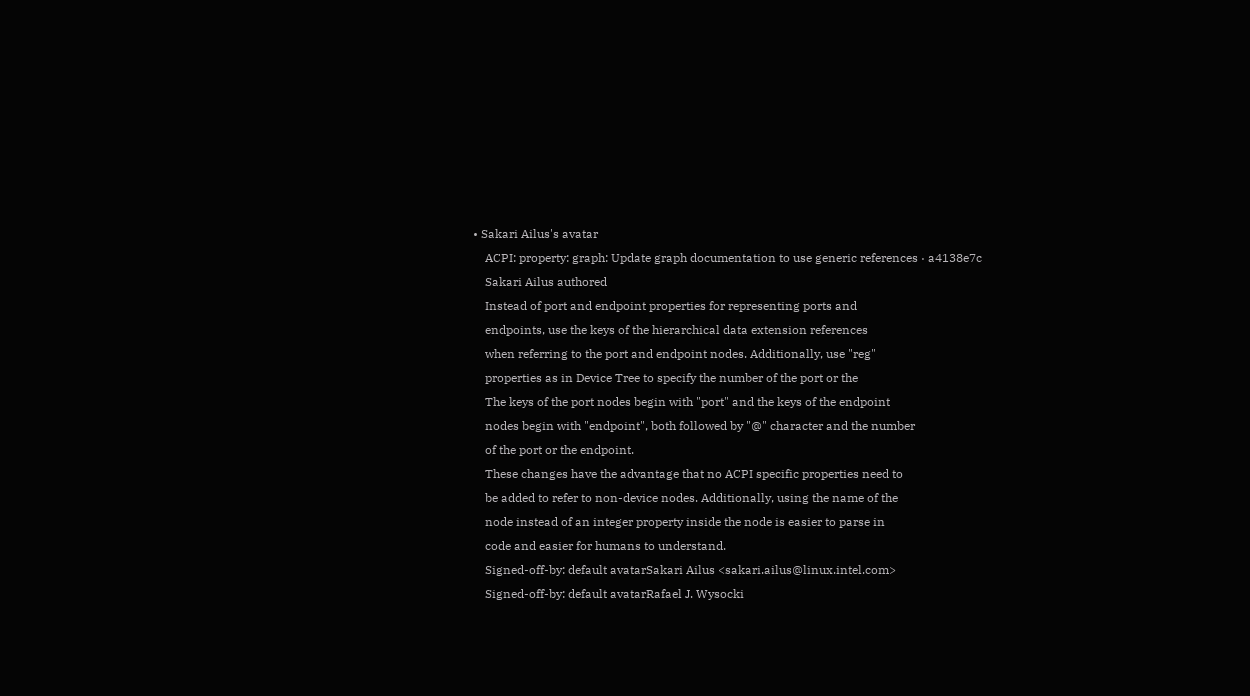• Sakari Ailus's avatar
    ACPI: property: graph: Update graph documentation to use generic references · a4138e7c
    Sakari Ailus authored
    Instead of port and endpoint properties for representing ports and
    endpoints, use the keys of the hierarchical data extension references
    when referring to the port and endpoint nodes. Additionally, use "reg"
    properties as in Device Tree to specify the number of the port or the
    The keys of the port nodes begin with "port" and the keys of the endpoint
    nodes begin with "endpoint", both followed by "@" character and the number
    of the port or the endpoint.
    These changes have the advantage that no ACPI specific properties need to
    be added to refer to non-device nodes. Additionally, using the name of the
    node instead of an integer property inside the node is easier to parse in
    code and easier for humans to understand.
    Signed-off-by: default avatarSakari Ailus <sakari.ailus@linux.intel.com>
    Signed-off-by: default avatarRafael J. Wysocki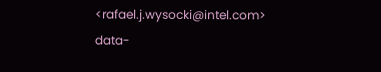<rafael.j.wysocki@intel.com>
data-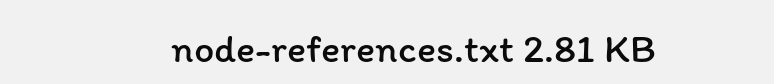node-references.txt 2.81 KB